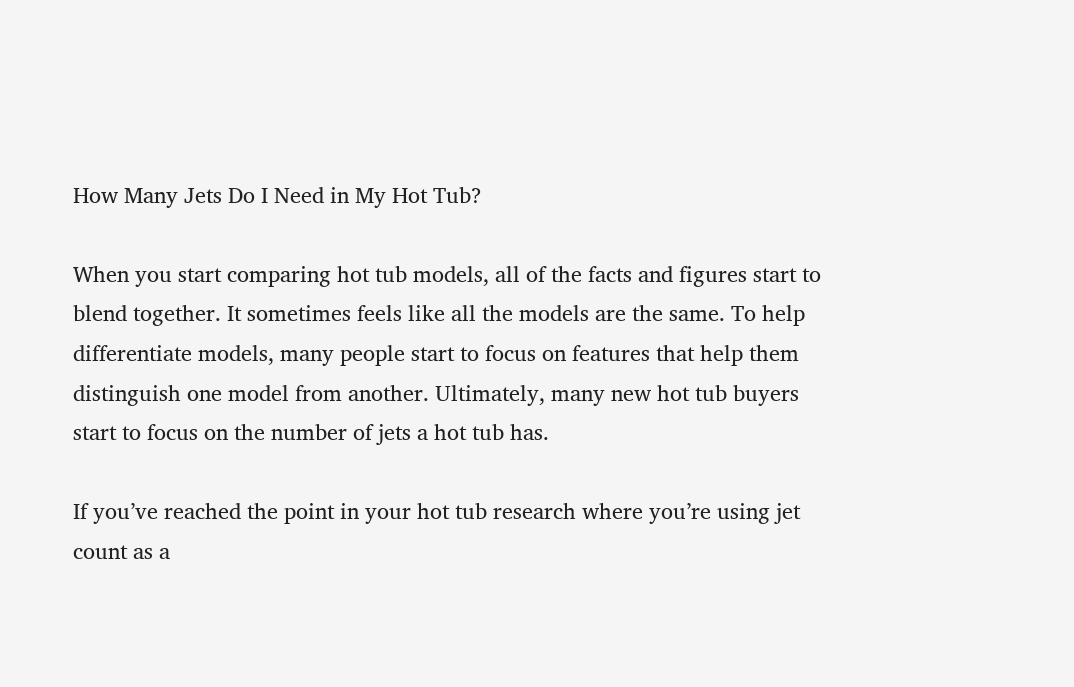How Many Jets Do I Need in My Hot Tub?

When you start comparing hot tub models, all of the facts and figures start to blend together. It sometimes feels like all the models are the same. To help differentiate models, many people start to focus on features that help them distinguish one model from another. Ultimately, many new hot tub buyers start to focus on the number of jets a hot tub has.

If you’ve reached the point in your hot tub research where you’re using jet count as a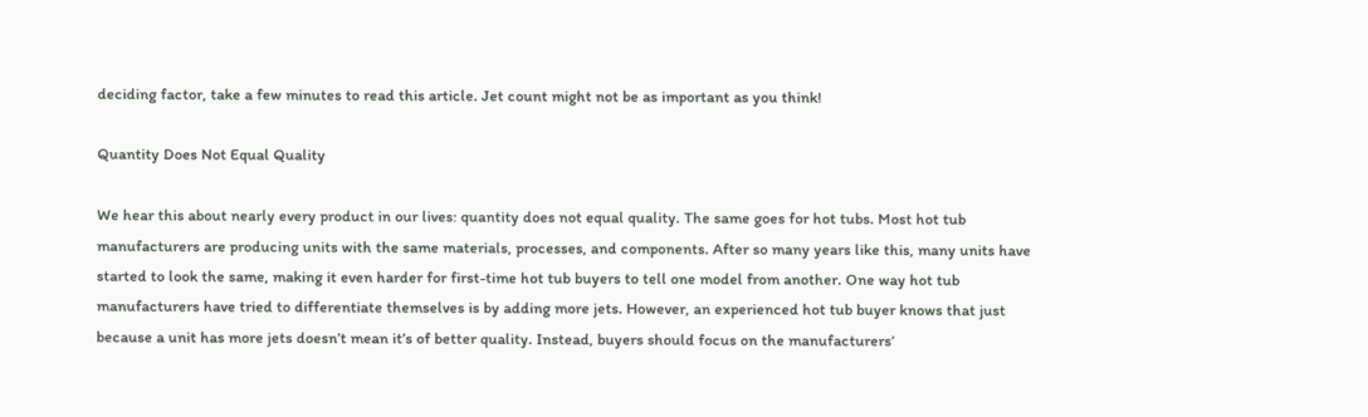deciding factor, take a few minutes to read this article. Jet count might not be as important as you think!

Quantity Does Not Equal Quality

We hear this about nearly every product in our lives: quantity does not equal quality. The same goes for hot tubs. Most hot tub manufacturers are producing units with the same materials, processes, and components. After so many years like this, many units have started to look the same, making it even harder for first-time hot tub buyers to tell one model from another. One way hot tub manufacturers have tried to differentiate themselves is by adding more jets. However, an experienced hot tub buyer knows that just because a unit has more jets doesn’t mean it’s of better quality. Instead, buyers should focus on the manufacturers’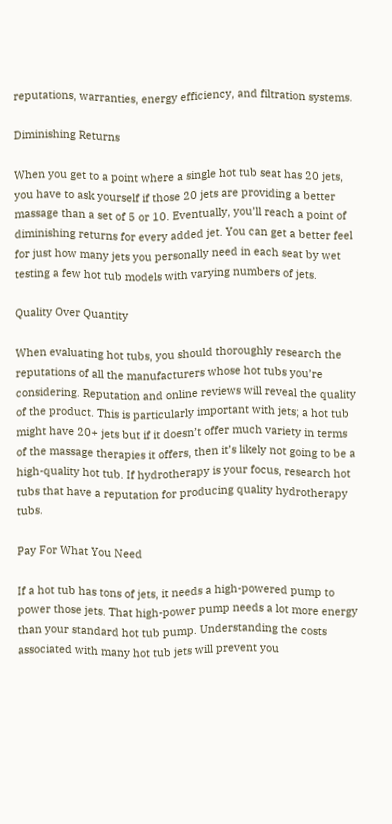reputations, warranties, energy efficiency, and filtration systems.

Diminishing Returns

When you get to a point where a single hot tub seat has 20 jets, you have to ask yourself if those 20 jets are providing a better massage than a set of 5 or 10. Eventually, you’ll reach a point of diminishing returns for every added jet. You can get a better feel for just how many jets you personally need in each seat by wet testing a few hot tub models with varying numbers of jets.

Quality Over Quantity

When evaluating hot tubs, you should thoroughly research the reputations of all the manufacturers whose hot tubs you’re considering. Reputation and online reviews will reveal the quality of the product. This is particularly important with jets; a hot tub might have 20+ jets but if it doesn’t offer much variety in terms of the massage therapies it offers, then it’s likely not going to be a high-quality hot tub. If hydrotherapy is your focus, research hot tubs that have a reputation for producing quality hydrotherapy tubs.

Pay For What You Need

If a hot tub has tons of jets, it needs a high-powered pump to power those jets. That high-power pump needs a lot more energy than your standard hot tub pump. Understanding the costs associated with many hot tub jets will prevent you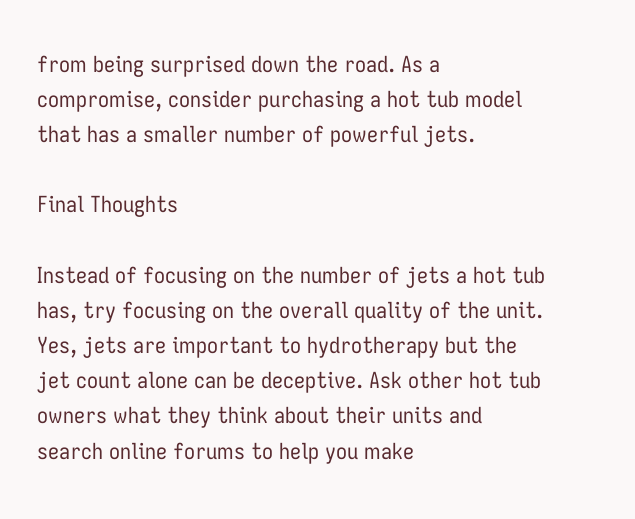from being surprised down the road. As a compromise, consider purchasing a hot tub model that has a smaller number of powerful jets.

Final Thoughts

Instead of focusing on the number of jets a hot tub has, try focusing on the overall quality of the unit. Yes, jets are important to hydrotherapy but the jet count alone can be deceptive. Ask other hot tub owners what they think about their units and search online forums to help you make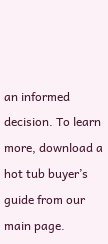an informed decision. To learn more, download a hot tub buyer’s guide from our main page.